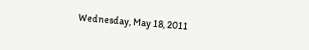Wednesday, May 18, 2011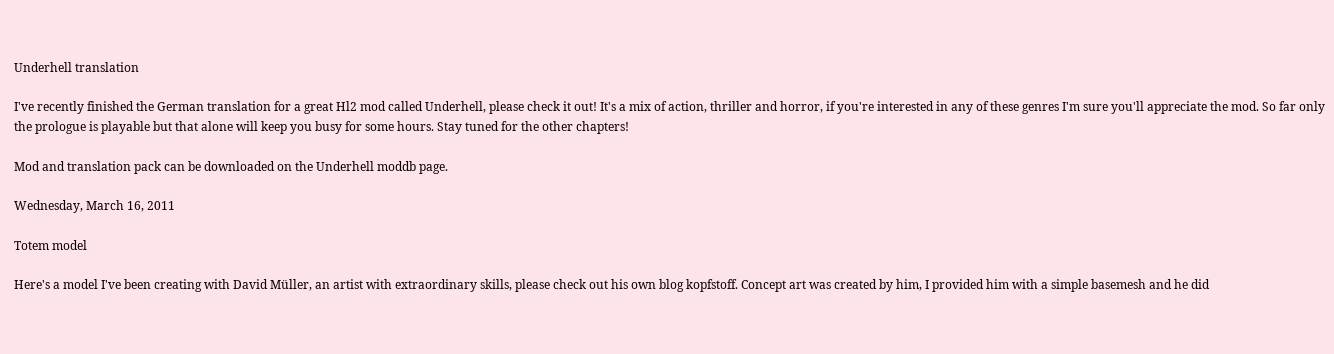Underhell translation

I've recently finished the German translation for a great Hl2 mod called Underhell, please check it out! It's a mix of action, thriller and horror, if you're interested in any of these genres I'm sure you'll appreciate the mod. So far only the prologue is playable but that alone will keep you busy for some hours. Stay tuned for the other chapters!

Mod and translation pack can be downloaded on the Underhell moddb page.

Wednesday, March 16, 2011

Totem model

Here's a model I've been creating with David Müller, an artist with extraordinary skills, please check out his own blog kopfstoff. Concept art was created by him, I provided him with a simple basemesh and he did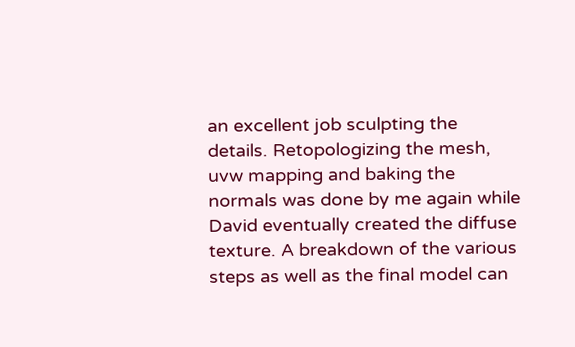an excellent job sculpting the details. Retopologizing the mesh, uvw mapping and baking the normals was done by me again while David eventually created the diffuse texture. A breakdown of the various steps as well as the final model can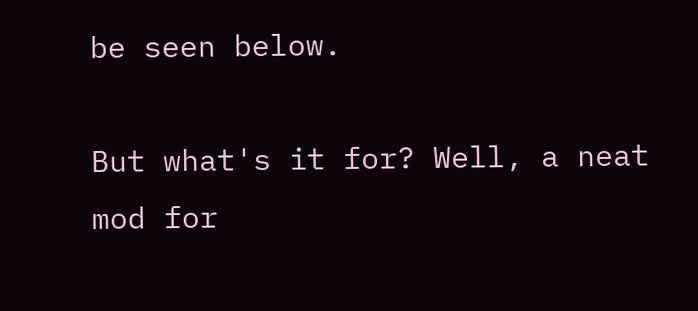be seen below.

But what's it for? Well, a neat mod for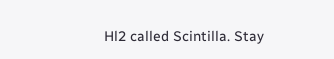Hl2 called Scintilla. Stay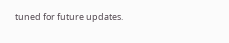tuned for future updates.